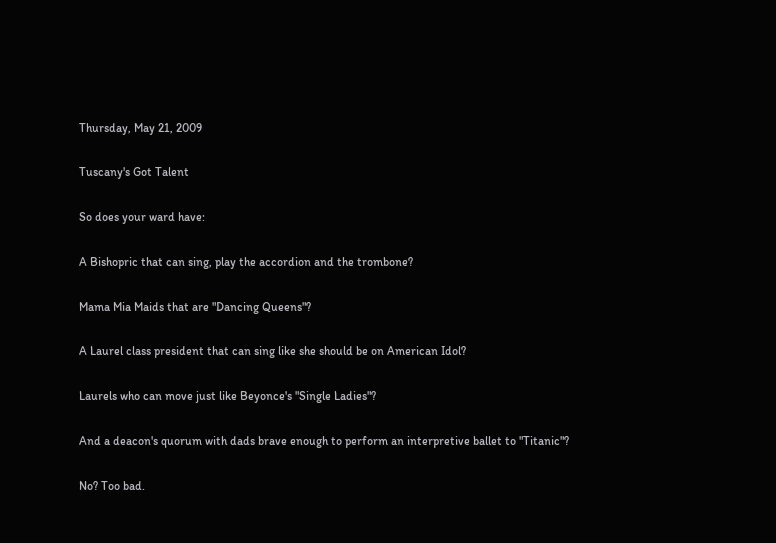Thursday, May 21, 2009

Tuscany's Got Talent

So does your ward have:

A Bishopric that can sing, play the accordion and the trombone?

Mama Mia Maids that are "Dancing Queens"?

A Laurel class president that can sing like she should be on American Idol?

Laurels who can move just like Beyonce's "Single Ladies"?

And a deacon's quorum with dads brave enough to perform an interpretive ballet to "Titanic"?

No? Too bad.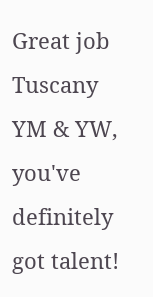Great job Tuscany YM & YW, you've definitely got talent!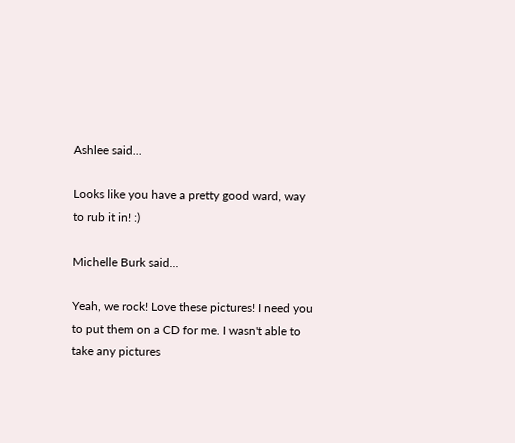Ashlee said...

Looks like you have a pretty good ward, way to rub it in! :)

Michelle Burk said...

Yeah, we rock! Love these pictures! I need you to put them on a CD for me. I wasn't able to take any pictures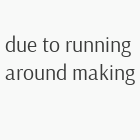due to running around making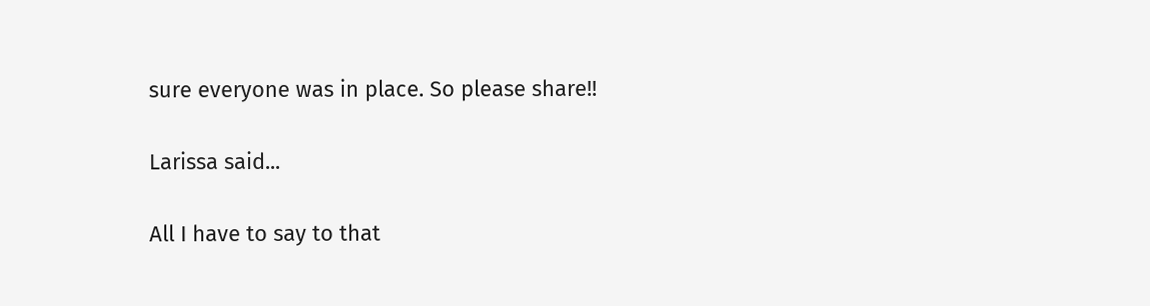sure everyone was in place. So please share!!

Larissa said...

All I have to say to that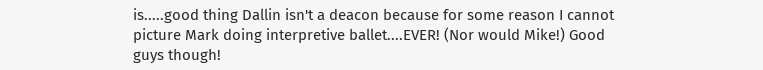is.....good thing Dallin isn't a deacon because for some reason I cannot picture Mark doing interpretive ballet....EVER! (Nor would Mike!) Good guys though!